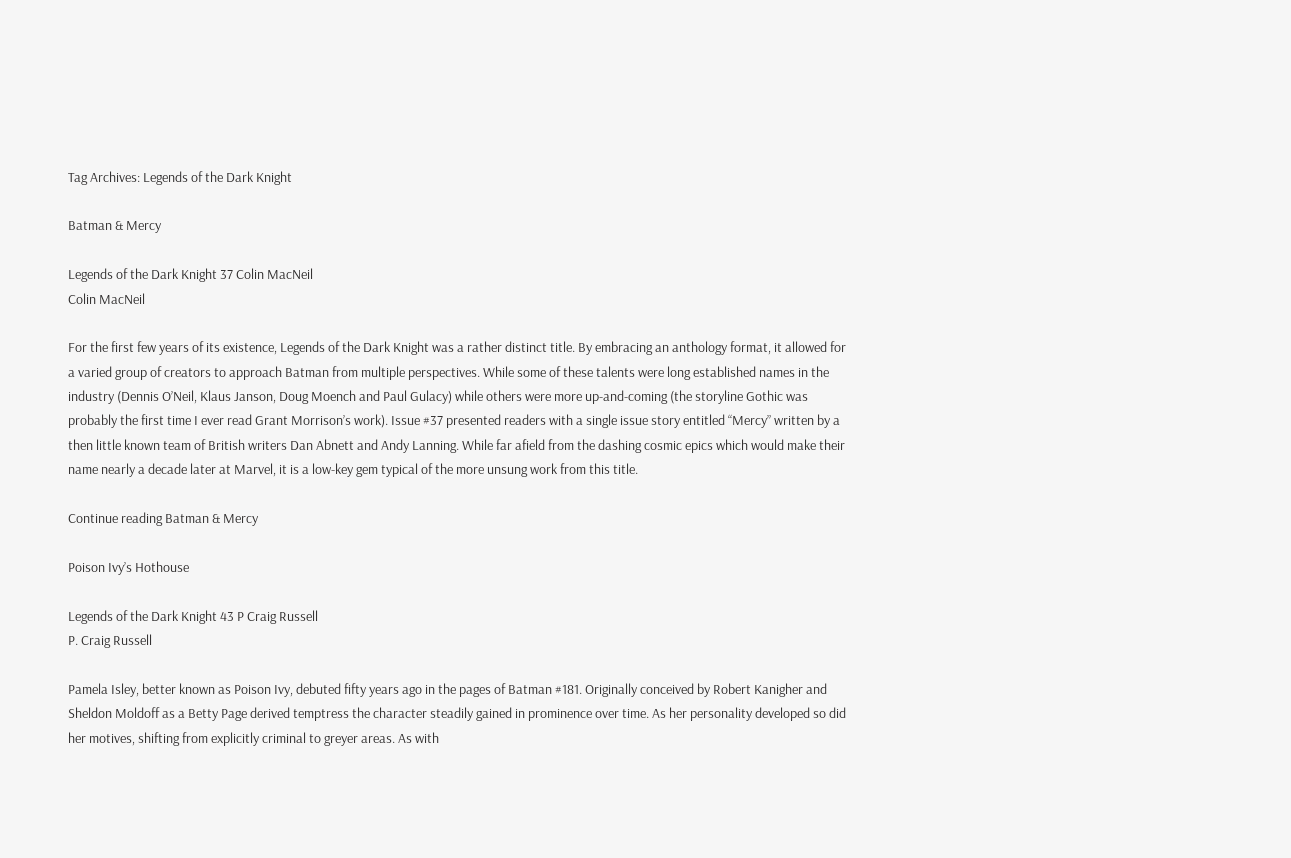Tag Archives: Legends of the Dark Knight

Batman & Mercy

Legends of the Dark Knight 37 Colin MacNeil
Colin MacNeil

For the first few years of its existence, Legends of the Dark Knight was a rather distinct title. By embracing an anthology format, it allowed for a varied group of creators to approach Batman from multiple perspectives. While some of these talents were long established names in the industry (Dennis O’Neil, Klaus Janson, Doug Moench and Paul Gulacy) while others were more up-and-coming (the storyline Gothic was probably the first time I ever read Grant Morrison’s work). Issue #37 presented readers with a single issue story entitled “Mercy” written by a then little known team of British writers Dan Abnett and Andy Lanning. While far afield from the dashing cosmic epics which would make their name nearly a decade later at Marvel, it is a low-key gem typical of the more unsung work from this title.

Continue reading Batman & Mercy

Poison Ivy’s Hothouse

Legends of the Dark Knight 43 P Craig Russell
P. Craig Russell

Pamela Isley, better known as Poison Ivy, debuted fifty years ago in the pages of Batman #181. Originally conceived by Robert Kanigher and Sheldon Moldoff as a Betty Page derived temptress the character steadily gained in prominence over time. As her personality developed so did her motives, shifting from explicitly criminal to greyer areas. As with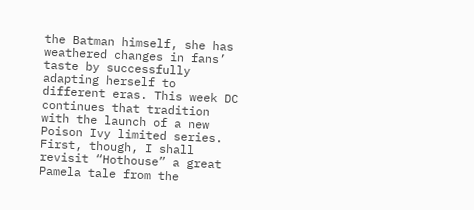the Batman himself, she has weathered changes in fans’ taste by successfully adapting herself to different eras. This week DC continues that tradition with the launch of a new Poison Ivy limited series. First, though, I shall revisit “Hothouse” a great Pamela tale from the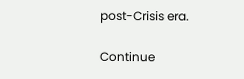post-Crisis era.

Continue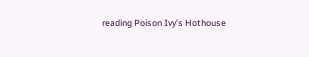reading Poison Ivy’s Hothouse